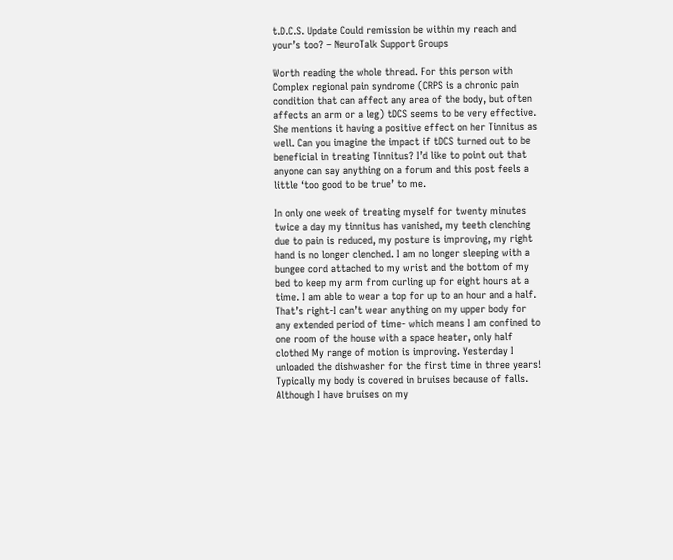t.D.C.S. Update Could remission be within my reach and your’s too? – NeuroTalk Support Groups

Worth reading the whole thread. For this person with Complex regional pain syndrome (CRPS is a chronic pain condition that can affect any area of the body, but often affects an arm or a leg) tDCS seems to be very effective. She mentions it having a positive effect on her Tinnitus as well. Can you imagine the impact if tDCS turned out to be beneficial in treating Tinnitus? I’d like to point out that anyone can say anything on a forum and this post feels a little ‘too good to be true’ to me.

In only one week of treating myself for twenty minutes twice a day my tinnitus has vanished, my teeth clenching due to pain is reduced, my posture is improving, my right hand is no longer clenched. I am no longer sleeping with a bungee cord attached to my wrist and the bottom of my bed to keep my arm from curling up for eight hours at a time. I am able to wear a top for up to an hour and a half. That’s right-I can’t wear anything on my upper body for any extended period of time- which means I am confined to one room of the house with a space heater, only half clothed My range of motion is improving. Yesterday I unloaded the dishwasher for the first time in three years! Typically my body is covered in bruises because of falls. Although I have bruises on my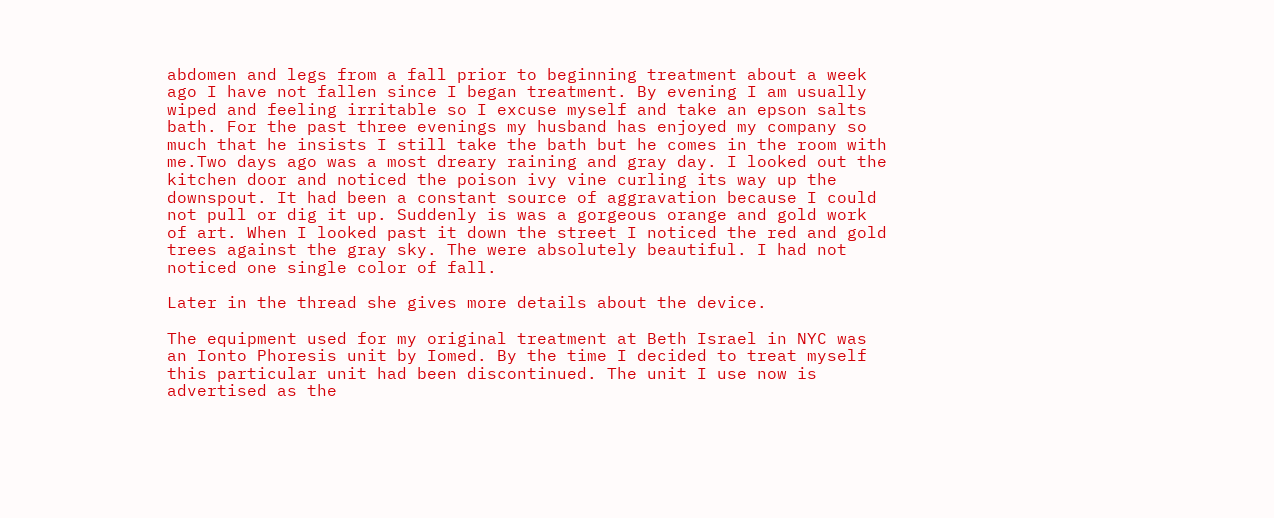abdomen and legs from a fall prior to beginning treatment about a week ago I have not fallen since I began treatment. By evening I am usually wiped and feeling irritable so I excuse myself and take an epson salts bath. For the past three evenings my husband has enjoyed my company so much that he insists I still take the bath but he comes in the room with me.Two days ago was a most dreary raining and gray day. I looked out the kitchen door and noticed the poison ivy vine curling its way up the downspout. It had been a constant source of aggravation because I could not pull or dig it up. Suddenly is was a gorgeous orange and gold work of art. When I looked past it down the street I noticed the red and gold trees against the gray sky. The were absolutely beautiful. I had not noticed one single color of fall.

Later in the thread she gives more details about the device.

The equipment used for my original treatment at Beth Israel in NYC was an Ionto Phoresis unit by Iomed. By the time I decided to treat myself this particular unit had been discontinued. The unit I use now is advertised as the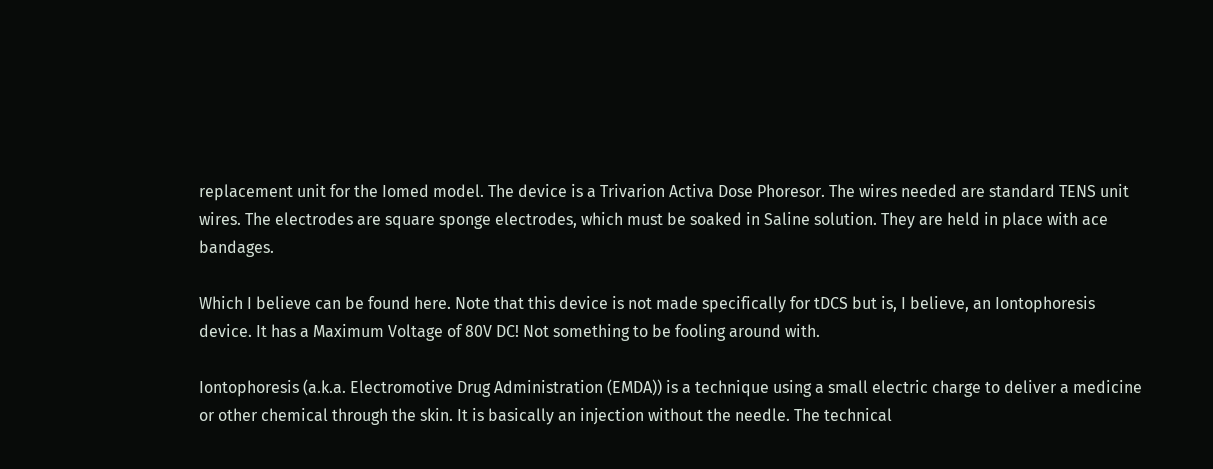replacement unit for the Iomed model. The device is a Trivarion Activa Dose Phoresor. The wires needed are standard TENS unit wires. The electrodes are square sponge electrodes, which must be soaked in Saline solution. They are held in place with ace bandages.

Which I believe can be found here. Note that this device is not made specifically for tDCS but is, I believe, an Iontophoresis device. It has a Maximum Voltage of 80V DC! Not something to be fooling around with.

Iontophoresis (a.k.a. Electromotive Drug Administration (EMDA)) is a technique using a small electric charge to deliver a medicine or other chemical through the skin. It is basically an injection without the needle. The technical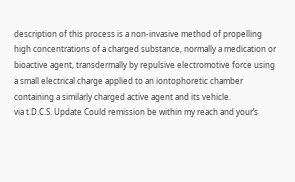description of this process is a non-invasive method of propelling high concentrations of a charged substance, normally a medication or bioactive agent, transdermally by repulsive electromotive force using a small electrical charge applied to an iontophoretic chamber containing a similarly charged active agent and its vehicle.
via t.D.C.S. Update Could remission be within my reach and your’s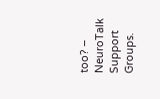too? – NeuroTalk Support Groups.